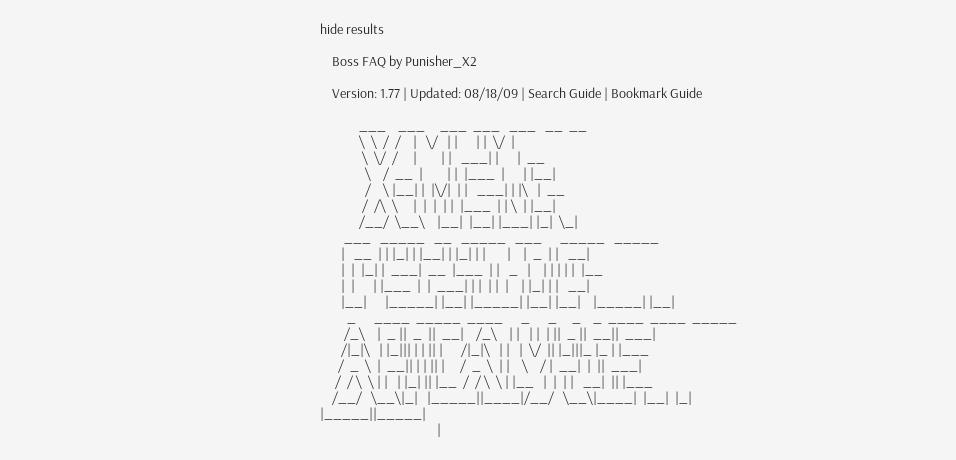hide results

    Boss FAQ by Punisher_X2

    Version: 1.77 | Updated: 08/18/09 | Search Guide | Bookmark Guide

             ___    ___     ___  ___   ___   __  __
             \  \  /  /    |   \/   | |      | |  \/  |
              \  \/  /     |        | |   ___| |      |  __
               \    /  __  |        | |  |___  |      | |__|
               /    \ |__| |  |\/|  | |   ___| | |\   |  __
              /  /\  \     |  |  |  | |  |___  | | \  | |__|
             /__/  \__\    |__|  |__| |___| |_|  \_|
        ___   _____   __   _____   ___      _____   _____
       |   __  | | |_| | |__| | |_| | |       |    |  _  | |   __|
       |  |  |_| |  ___|  __  |___  | |   _   |    | | | | |  |__
       |  |      | |___  |  |  ___| | |  | |  |    | |_| | |   __|
       |__|      |_____| |__| |_____| |__| |__|    |_____| |__|
         _      ____  _____  ____      _      _     _    _  ____  ____  _____
        /_\    |  _ ||  _  ||  __|    /_\    | |   | |  | ||  _ ||  __||  ___|
       /|_|\   | |_||| | | || |      /|_|\   | |   |  \/  || |_|||_ |_ | |___
      /  _  \  |  __|| | | || |     /  _  \  | |    \    / |  __|  |  ||  ___|
     /  / \  \ | |   | |_| || |__  /  / \  \ | |__   |  |  | |   __|  || |___
    /__/   \__\|_|   |_____||____|/__/   \__\|____|  |__|  |_|  |_____||_____|
                                       |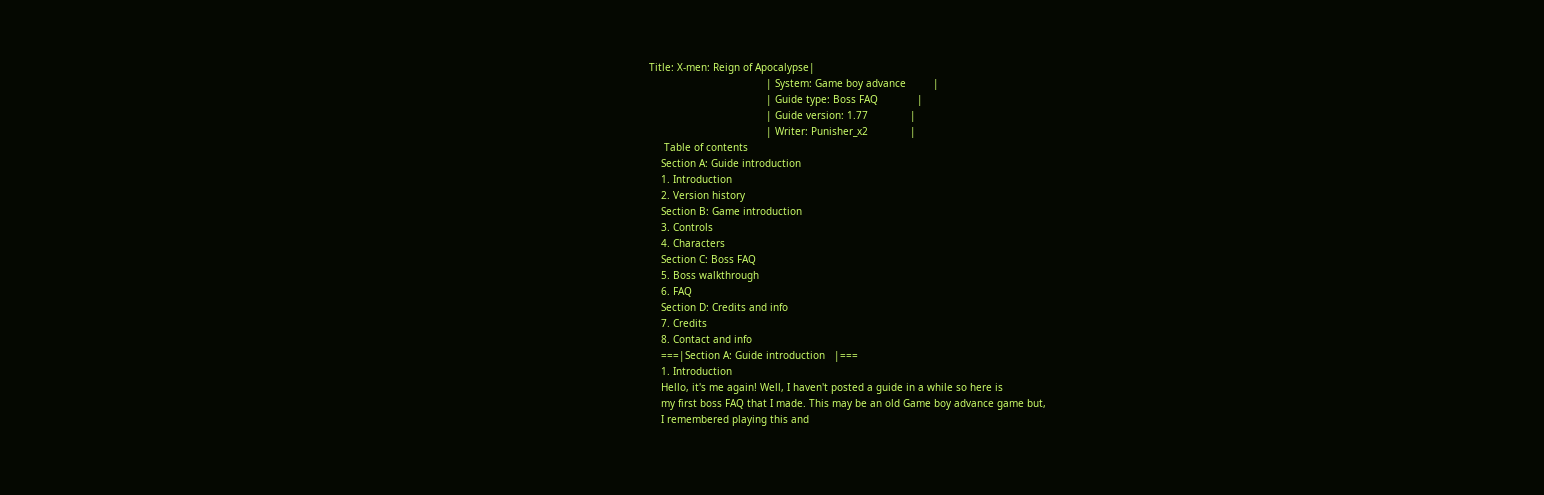Title: X-men: Reign of Apocalypse|
                                       | System: Game boy advance         |
                                       | Guide type: Boss FAQ             |
                                       | Guide version: 1.77              |
                                       | Writer: Punisher_x2              |
     Table of contents
    Section A: Guide introduction
    1. Introduction
    2. Version history
    Section B: Game introduction
    3. Controls
    4. Characters
    Section C: Boss FAQ
    5. Boss walkthrough
    6. FAQ
    Section D: Credits and info
    7. Credits
    8. Contact and info
    ===|Section A: Guide introduction   |===
    1. Introduction
    Hello, it's me again! Well, I haven't posted a guide in a while so here is
    my first boss FAQ that I made. This may be an old Game boy advance game but,
    I remembered playing this and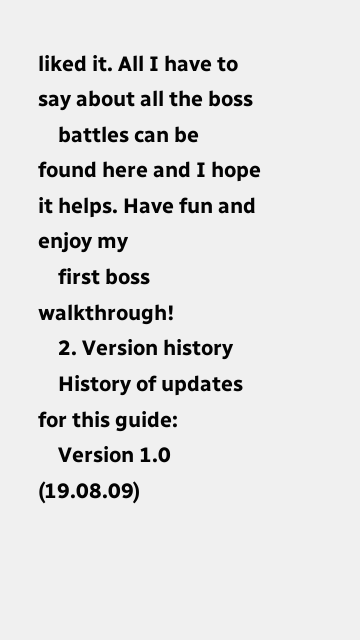liked it. All I have to say about all the boss
    battles can be found here and I hope it helps. Have fun and enjoy my
    first boss walkthrough!
    2. Version history
    History of updates for this guide:
    Version 1.0 (19.08.09)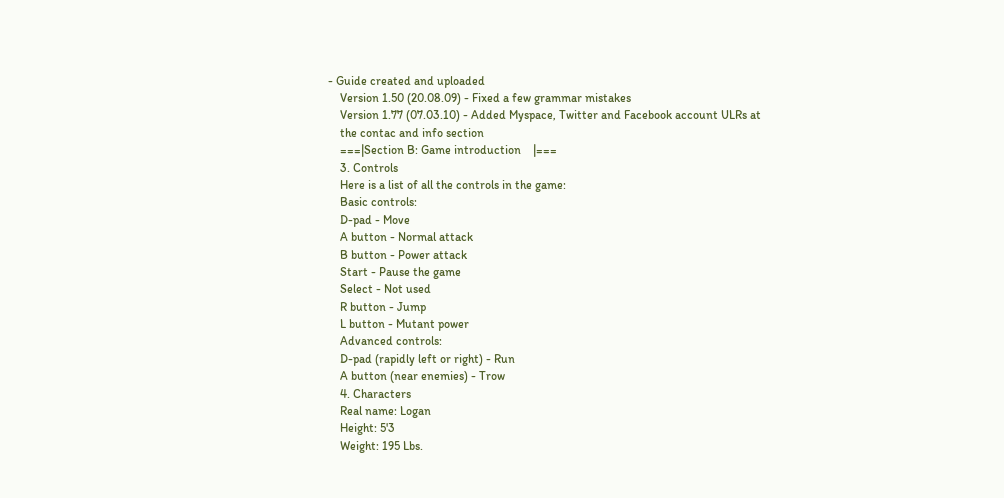- Guide created and uploaded
    Version 1.50 (20.08.09) - Fixed a few grammar mistakes
    Version 1.77 (07.03.10) - Added Myspace, Twitter and Facebook account ULRs at
    the contac and info section
    ===|Section B: Game introduction    |===
    3. Controls
    Here is a list of all the controls in the game:
    Basic controls:
    D-pad - Move
    A button - Normal attack
    B button - Power attack
    Start - Pause the game
    Select - Not used
    R button - Jump
    L button - Mutant power
    Advanced controls:
    D-pad (rapidly left or right) - Run
    A button (near enemies) - Trow
    4. Characters
    Real name: Logan
    Height: 5'3
    Weight: 195 Lbs.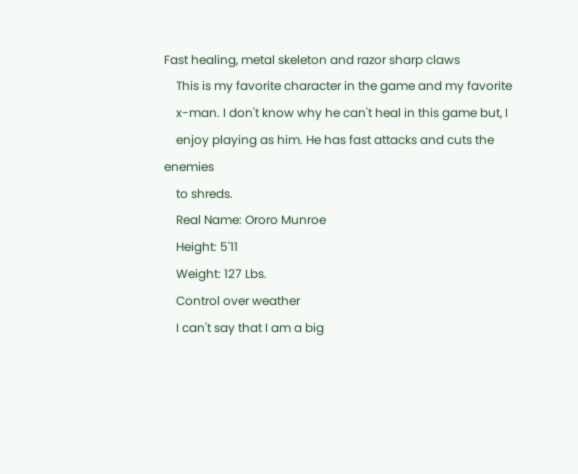Fast healing, metal skeleton and razor sharp claws
    This is my favorite character in the game and my favorite
    x-man. I don't know why he can't heal in this game but, I
    enjoy playing as him. He has fast attacks and cuts the enemies
    to shreds.
    Real Name: Ororo Munroe
    Height: 5'11
    Weight: 127 Lbs.
    Control over weather
    I can't say that I am a big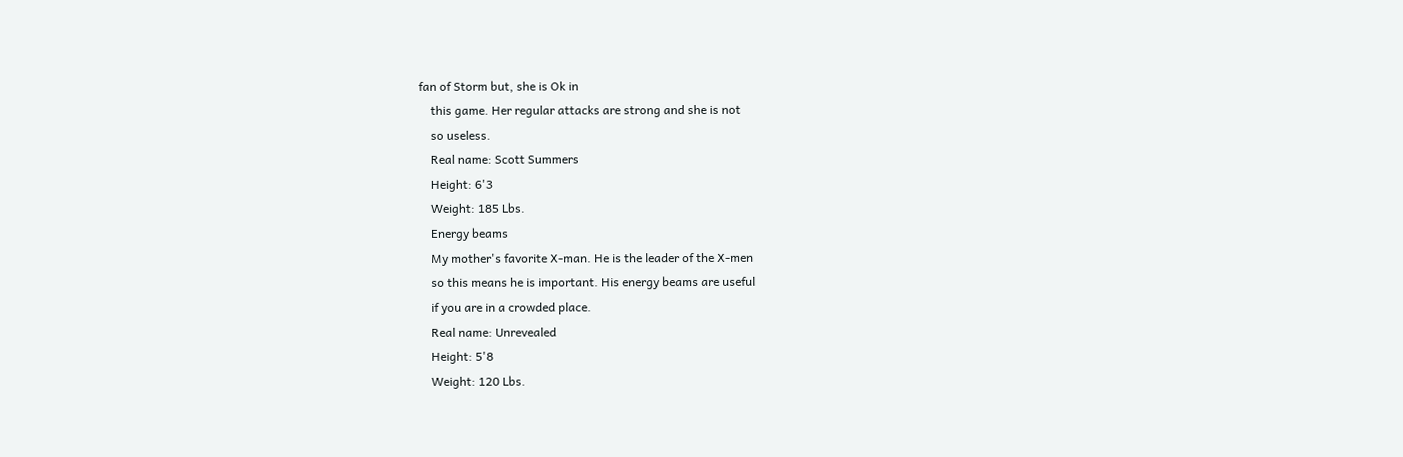fan of Storm but, she is Ok in
    this game. Her regular attacks are strong and she is not
    so useless.
    Real name: Scott Summers
    Height: 6'3
    Weight: 185 Lbs.
    Energy beams
    My mother's favorite X-man. He is the leader of the X-men
    so this means he is important. His energy beams are useful
    if you are in a crowded place.
    Real name: Unrevealed
    Height: 5'8
    Weight: 120 Lbs.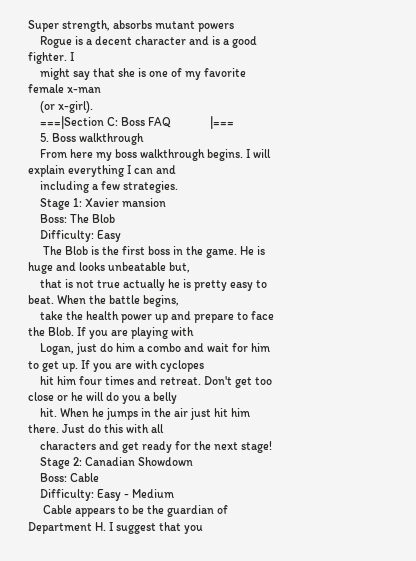Super strength, absorbs mutant powers
    Rogue is a decent character and is a good fighter. I
    might say that she is one of my favorite female x-man
    (or x-girl).
    ===|Section C: Boss FAQ             |===
    5. Boss walkthrough
    From here my boss walkthrough begins. I will explain everything I can and
    including a few strategies.
    Stage 1: Xavier mansion
    Boss: The Blob
    Difficulty: Easy
     The Blob is the first boss in the game. He is huge and looks unbeatable but,
    that is not true actually he is pretty easy to beat. When the battle begins,
    take the health power up and prepare to face the Blob. If you are playing with
    Logan, just do him a combo and wait for him to get up. If you are with cyclopes
    hit him four times and retreat. Don't get too close or he will do you a belly
    hit. When he jumps in the air just hit him there. Just do this with all
    characters and get ready for the next stage!
    Stage 2: Canadian Showdown
    Boss: Cable
    Difficulty: Easy - Medium
     Cable appears to be the guardian of Department H. I suggest that you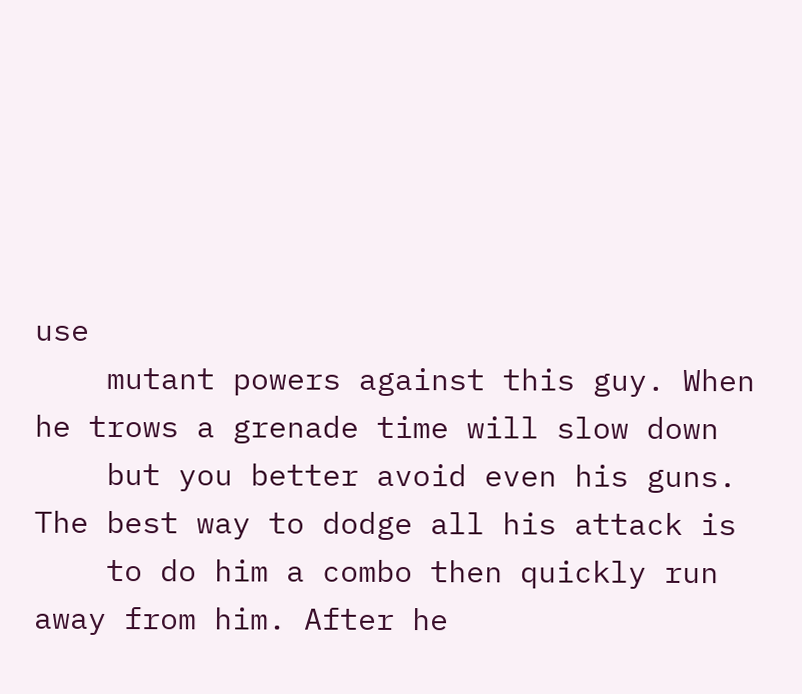use
    mutant powers against this guy. When he trows a grenade time will slow down
    but you better avoid even his guns. The best way to dodge all his attack is
    to do him a combo then quickly run away from him. After he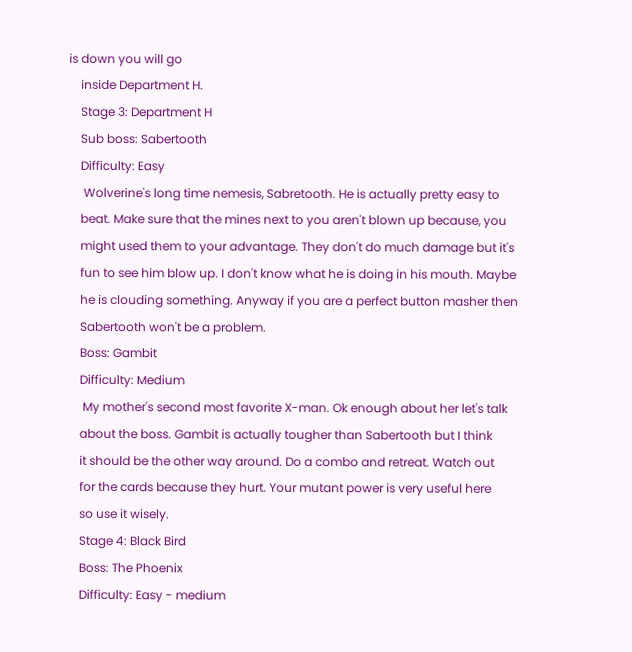is down you will go
    inside Department H.
    Stage 3: Department H
    Sub boss: Sabertooth
    Difficulty: Easy
     Wolverine's long time nemesis, Sabretooth. He is actually pretty easy to
    beat. Make sure that the mines next to you aren't blown up because, you
    might used them to your advantage. They don't do much damage but it's
    fun to see him blow up. I don't know what he is doing in his mouth. Maybe
    he is clouding something. Anyway if you are a perfect button masher then
    Sabertooth won't be a problem.
    Boss: Gambit
    Difficulty: Medium
     My mother's second most favorite X-man. Ok enough about her let's talk
    about the boss. Gambit is actually tougher than Sabertooth but I think
    it should be the other way around. Do a combo and retreat. Watch out
    for the cards because they hurt. Your mutant power is very useful here
    so use it wisely.
    Stage 4: Black Bird
    Boss: The Phoenix
    Difficulty: Easy - medium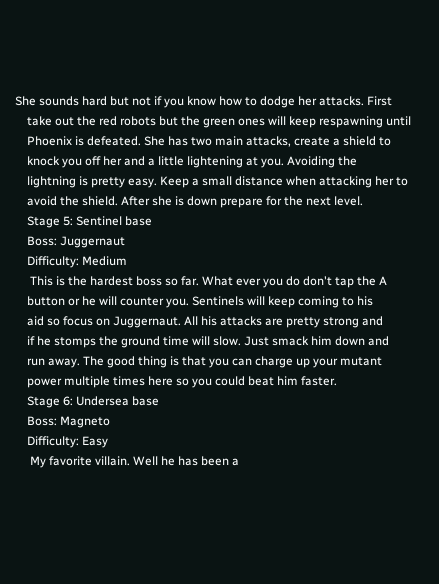She sounds hard but not if you know how to dodge her attacks. First
    take out the red robots but the green ones will keep respawning until
    Phoenix is defeated. She has two main attacks, create a shield to
    knock you off her and a little lightening at you. Avoiding the
    lightning is pretty easy. Keep a small distance when attacking her to
    avoid the shield. After she is down prepare for the next level.
    Stage 5: Sentinel base
    Boss: Juggernaut
    Difficulty: Medium
     This is the hardest boss so far. What ever you do don't tap the A
    button or he will counter you. Sentinels will keep coming to his
    aid so focus on Juggernaut. All his attacks are pretty strong and
    if he stomps the ground time will slow. Just smack him down and
    run away. The good thing is that you can charge up your mutant
    power multiple times here so you could beat him faster.
    Stage 6: Undersea base
    Boss: Magneto
    Difficulty: Easy
     My favorite villain. Well he has been a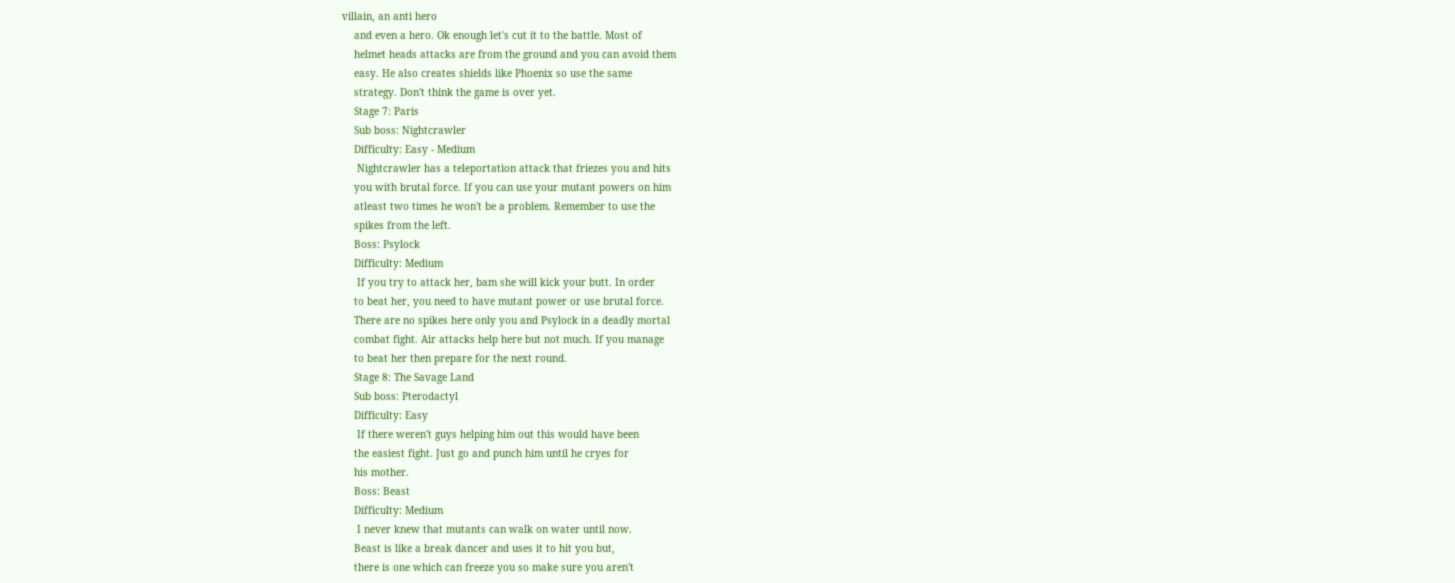villain, an anti hero
    and even a hero. Ok enough let's cut it to the battle. Most of
    helmet heads attacks are from the ground and you can avoid them
    easy. He also creates shields like Phoenix so use the same
    strategy. Don't think the game is over yet.
    Stage 7: Paris
    Sub boss: Nightcrawler
    Difficulty: Easy - Medium
     Nightcrawler has a teleportation attack that friezes you and hits
    you with brutal force. If you can use your mutant powers on him
    atleast two times he won't be a problem. Remember to use the
    spikes from the left.
    Boss: Psylock
    Difficulty: Medium
     If you try to attack her, bam she will kick your butt. In order
    to beat her, you need to have mutant power or use brutal force.
    There are no spikes here only you and Psylock in a deadly mortal
    combat fight. Air attacks help here but not much. If you manage
    to beat her then prepare for the next round.
    Stage 8: The Savage Land
    Sub boss: Pterodactyl
    Difficulty: Easy
     If there weren't guys helping him out this would have been
    the easiest fight. Just go and punch him until he cryes for
    his mother.
    Boss: Beast
    Difficulty: Medium
     I never knew that mutants can walk on water until now.
    Beast is like a break dancer and uses it to hit you but,
    there is one which can freeze you so make sure you aren't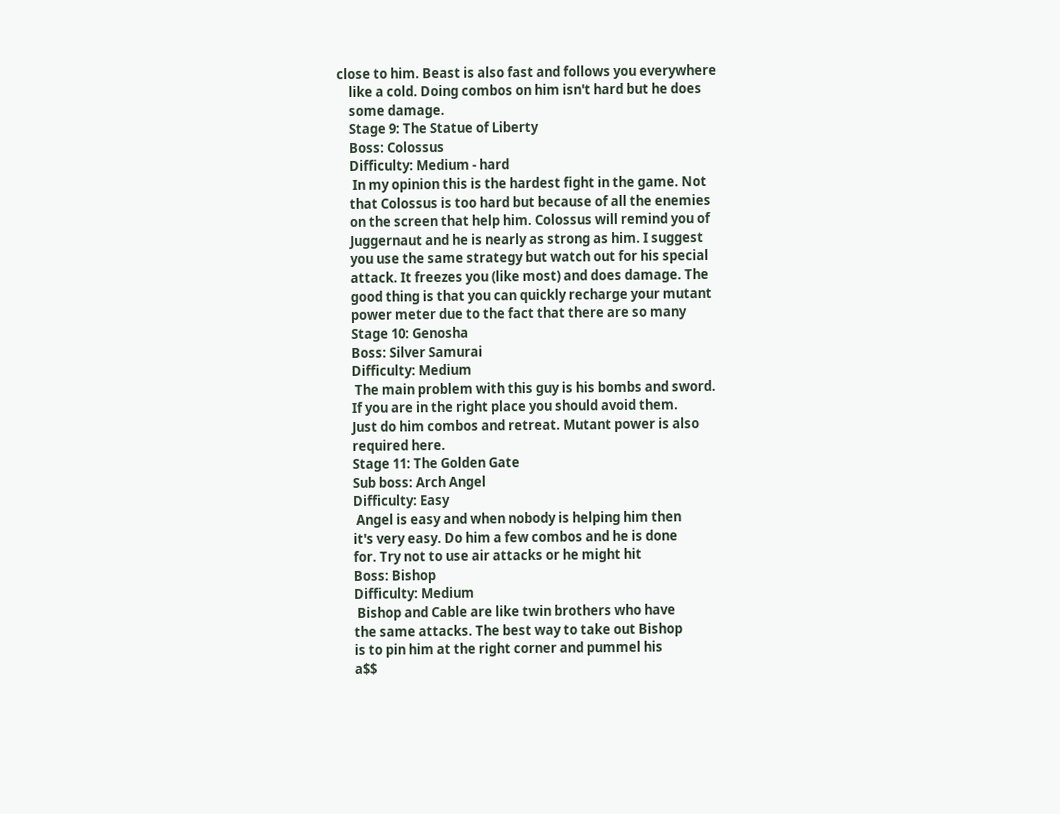close to him. Beast is also fast and follows you everywhere
    like a cold. Doing combos on him isn't hard but he does
    some damage.
    Stage 9: The Statue of Liberty
    Boss: Colossus
    Difficulty: Medium - hard
     In my opinion this is the hardest fight in the game. Not
    that Colossus is too hard but because of all the enemies
    on the screen that help him. Colossus will remind you of
    Juggernaut and he is nearly as strong as him. I suggest
    you use the same strategy but watch out for his special
    attack. It freezes you (like most) and does damage. The
    good thing is that you can quickly recharge your mutant
    power meter due to the fact that there are so many
    Stage 10: Genosha
    Boss: Silver Samurai
    Difficulty: Medium
     The main problem with this guy is his bombs and sword.
    If you are in the right place you should avoid them.
    Just do him combos and retreat. Mutant power is also
    required here.
    Stage 11: The Golden Gate
    Sub boss: Arch Angel
    Difficulty: Easy
     Angel is easy and when nobody is helping him then
    it's very easy. Do him a few combos and he is done
    for. Try not to use air attacks or he might hit
    Boss: Bishop
    Difficulty: Medium
     Bishop and Cable are like twin brothers who have
    the same attacks. The best way to take out Bishop
    is to pin him at the right corner and pummel his
    a$$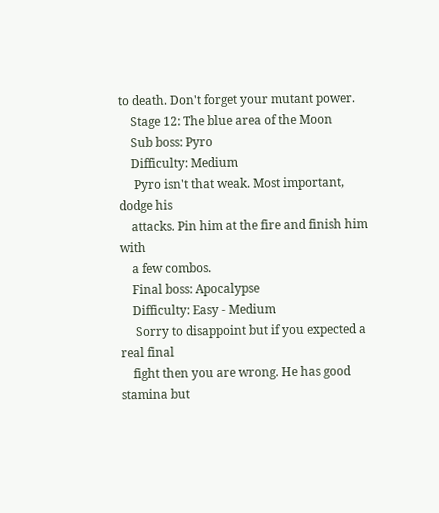to death. Don't forget your mutant power.
    Stage 12: The blue area of the Moon
    Sub boss: Pyro
    Difficulty: Medium
     Pyro isn't that weak. Most important, dodge his
    attacks. Pin him at the fire and finish him with
    a few combos.
    Final boss: Apocalypse
    Difficulty: Easy - Medium
     Sorry to disappoint but if you expected a real final
    fight then you are wrong. He has good stamina but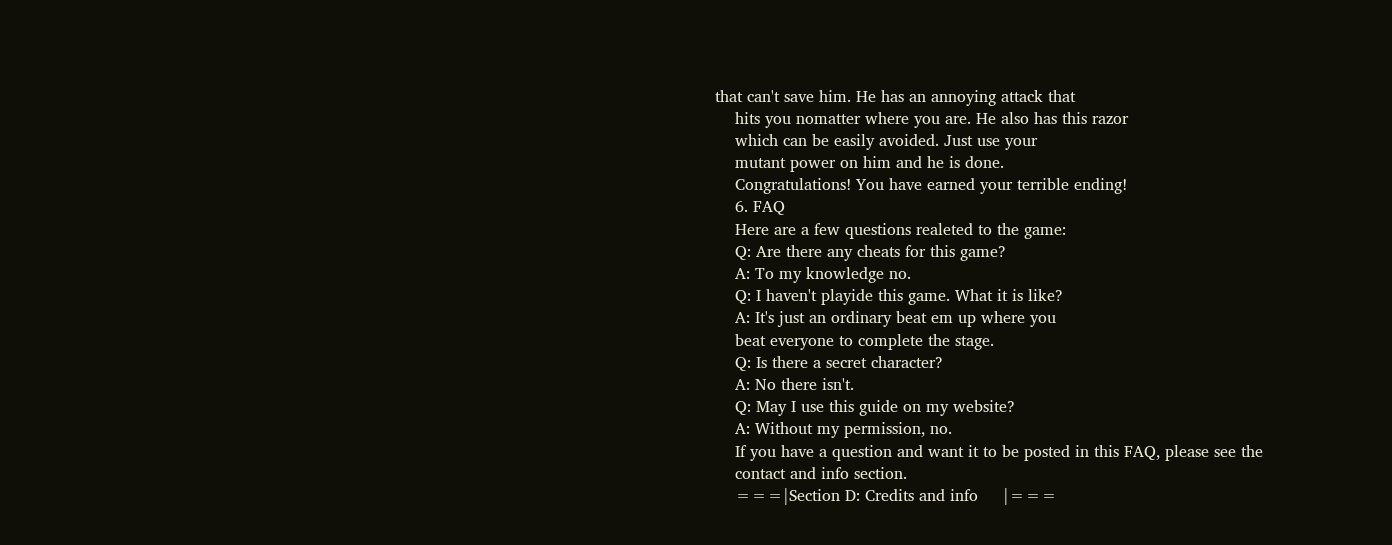that can't save him. He has an annoying attack that
    hits you nomatter where you are. He also has this razor
    which can be easily avoided. Just use your
    mutant power on him and he is done.
    Congratulations! You have earned your terrible ending!
    6. FAQ
    Here are a few questions realeted to the game:
    Q: Are there any cheats for this game?
    A: To my knowledge no.
    Q: I haven't playide this game. What it is like?
    A: It's just an ordinary beat em up where you
    beat everyone to complete the stage.
    Q: Is there a secret character?
    A: No there isn't.
    Q: May I use this guide on my website?
    A: Without my permission, no.
    If you have a question and want it to be posted in this FAQ, please see the
    contact and info section.
    ===|Section D: Credits and info     |===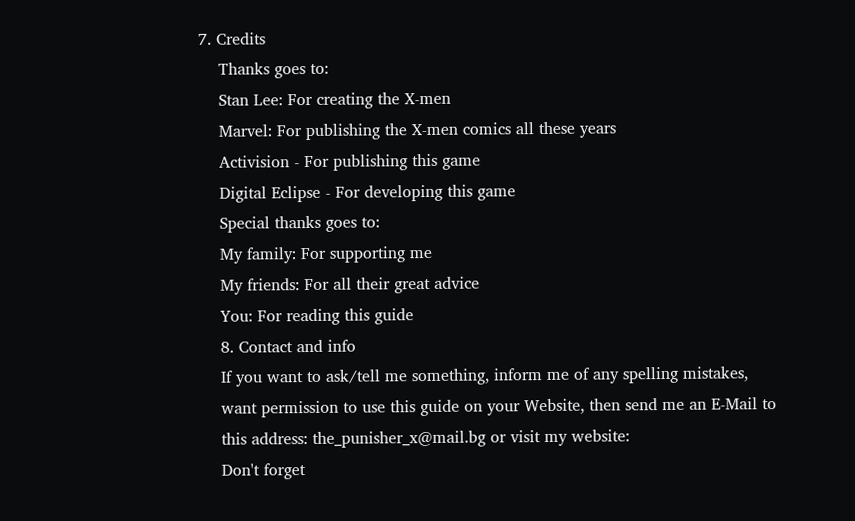7. Credits
    Thanks goes to:
    Stan Lee: For creating the X-men
    Marvel: For publishing the X-men comics all these years
    Activision - For publishing this game
    Digital Eclipse - For developing this game
    Special thanks goes to:
    My family: For supporting me
    My friends: For all their great advice
    You: For reading this guide
    8. Contact and info
    If you want to ask/tell me something, inform me of any spelling mistakes,
    want permission to use this guide on your Website, then send me an E-Mail to
    this address: the_punisher_x@mail.bg or visit my website:
    Don't forget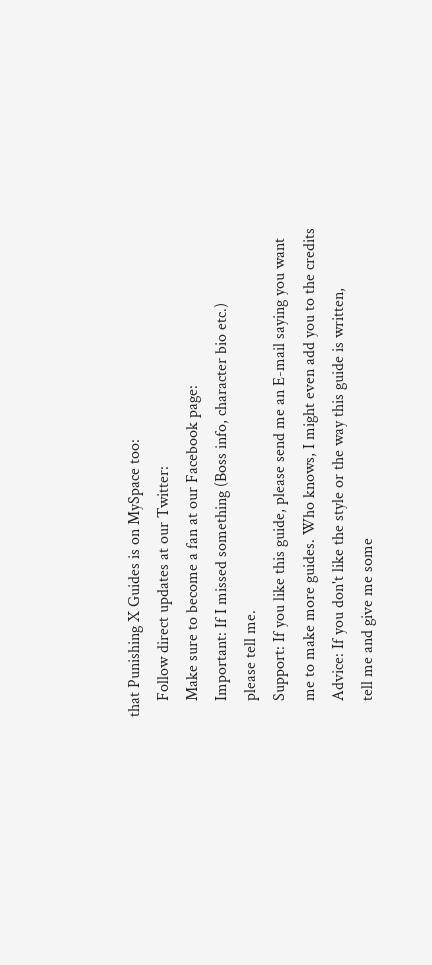that Punishing X Guides is on MySpace too:
    Follow direct updates at our Twitter:
    Make sure to become a fan at our Facebook page:
    Important: If I missed something (Boss info, character bio etc.)
    please tell me.
    Support: If you like this guide, please send me an E-mail saying you want
    me to make more guides. Who knows, I might even add you to the credits
    Advice: If you don't like the style or the way this guide is written,
    tell me and give me some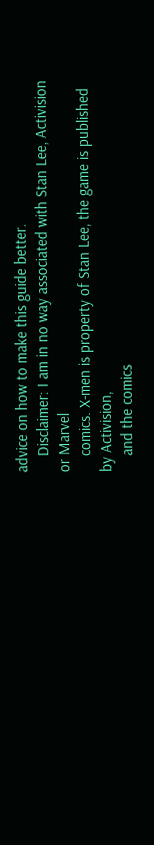advice on how to make this guide better.
    Disclaimer: I am in no way associated with Stan Lee, Activision or Marvel
    comics. X-men is property of Stan Lee, the game is published by Activision,
    and the comics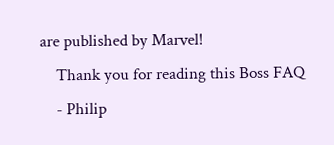are published by Marvel!
    Thank you for reading this Boss FAQ
    - Philip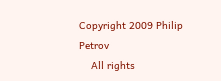Copyright 2009 Philip Petrov
    All rights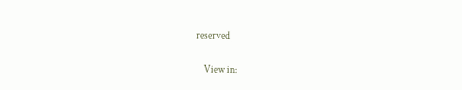reserved

    View in: